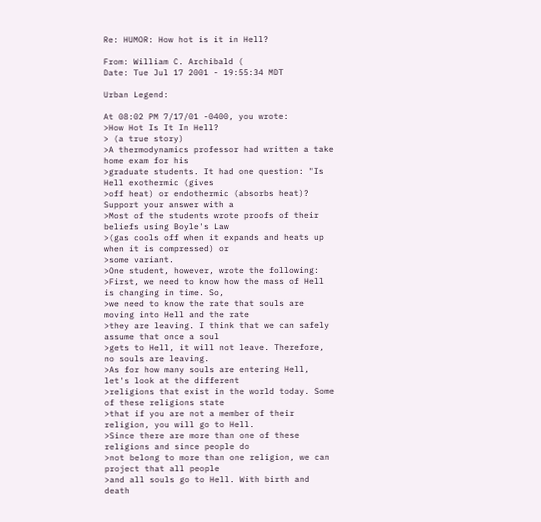Re: HUMOR: How hot is it in Hell?

From: William C. Archibald (
Date: Tue Jul 17 2001 - 19:55:34 MDT

Urban Legend:

At 08:02 PM 7/17/01 -0400, you wrote:
>How Hot Is It In Hell?
> (a true story)
>A thermodynamics professor had written a take home exam for his
>graduate students. It had one question: "Is Hell exothermic (gives
>off heat) or endothermic (absorbs heat)? Support your answer with a
>Most of the students wrote proofs of their beliefs using Boyle's Law
>(gas cools off when it expands and heats up when it is compressed) or
>some variant.
>One student, however, wrote the following:
>First, we need to know how the mass of Hell is changing in time. So,
>we need to know the rate that souls are moving into Hell and the rate
>they are leaving. I think that we can safely assume that once a soul
>gets to Hell, it will not leave. Therefore, no souls are leaving.
>As for how many souls are entering Hell, let's look at the different
>religions that exist in the world today. Some of these religions state
>that if you are not a member of their religion, you will go to Hell.
>Since there are more than one of these religions and since people do
>not belong to more than one religion, we can project that all people
>and all souls go to Hell. With birth and death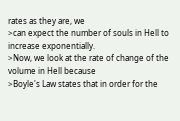rates as they are, we
>can expect the number of souls in Hell to increase exponentially.
>Now, we look at the rate of change of the volume in Hell because
>Boyle's Law states that in order for the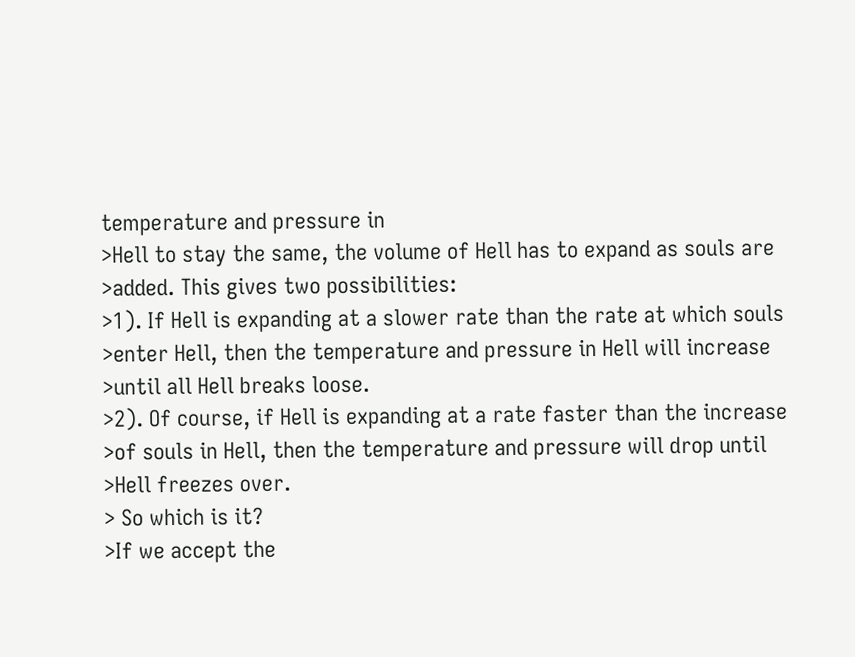temperature and pressure in
>Hell to stay the same, the volume of Hell has to expand as souls are
>added. This gives two possibilities:
>1). If Hell is expanding at a slower rate than the rate at which souls
>enter Hell, then the temperature and pressure in Hell will increase
>until all Hell breaks loose.
>2). Of course, if Hell is expanding at a rate faster than the increase
>of souls in Hell, then the temperature and pressure will drop until
>Hell freezes over.
> So which is it?
>If we accept the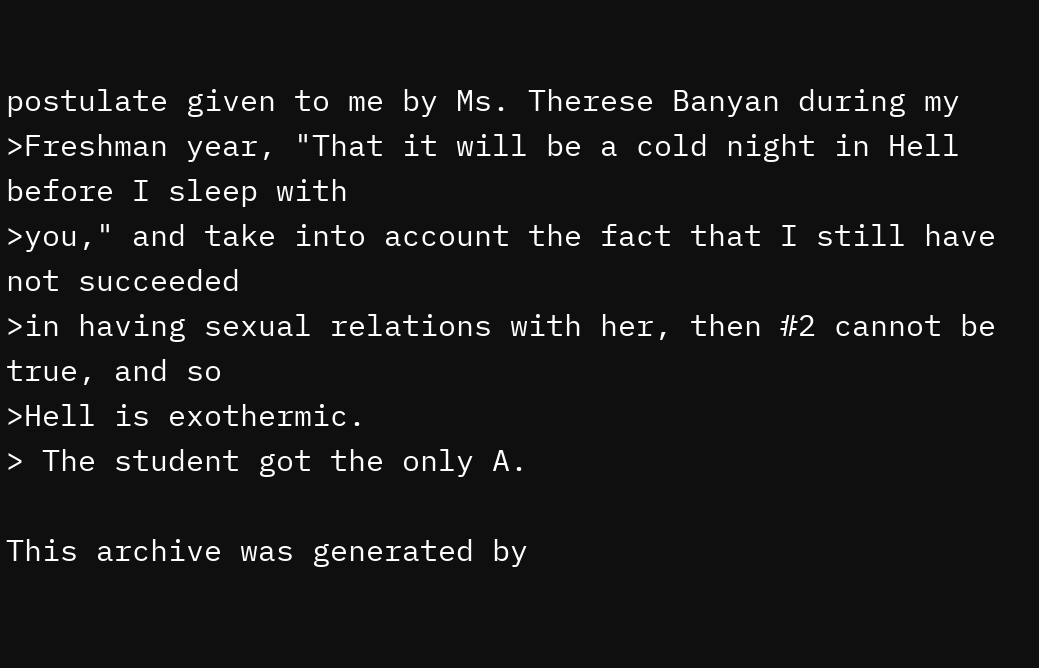postulate given to me by Ms. Therese Banyan during my
>Freshman year, "That it will be a cold night in Hell before I sleep with
>you," and take into account the fact that I still have not succeeded
>in having sexual relations with her, then #2 cannot be true, and so
>Hell is exothermic.
> The student got the only A.

This archive was generated by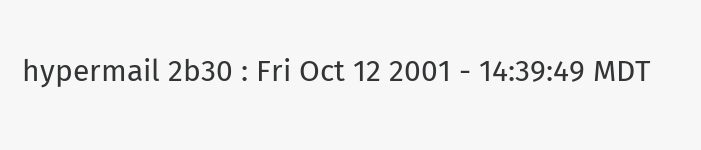hypermail 2b30 : Fri Oct 12 2001 - 14:39:49 MDT